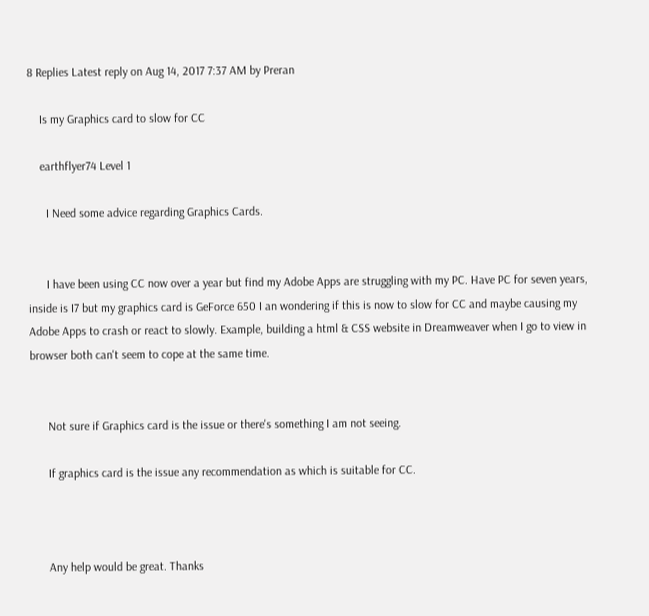8 Replies Latest reply on Aug 14, 2017 7:37 AM by Preran

    Is my Graphics card to slow for CC

    earthflyer74 Level 1

      I Need some advice regarding Graphics Cards.


      I have been using CC now over a year but find my Adobe Apps are struggling with my PC. Have PC for seven years, inside is I7 but my graphics card is GeForce 650 I an wondering if this is now to slow for CC and maybe causing my Adobe Apps to crash or react to slowly. Example, building a html & CSS website in Dreamweaver when I go to view in browser both can't seem to cope at the same time.


      Not sure if Graphics card is the issue or there's something I am not seeing.

      If graphics card is the issue any recommendation as which is suitable for CC.



      Any help would be great. Thanks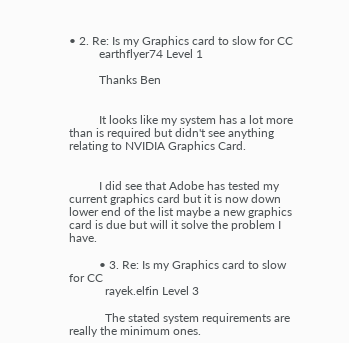• 2. Re: Is my Graphics card to slow for CC
          earthflyer74 Level 1

          Thanks Ben


          It looks like my system has a lot more than is required but didn't see anything relating to NVIDIA Graphics Card.


          I did see that Adobe has tested my current graphics card but it is now down lower end of the list maybe a new graphics card is due but will it solve the problem I have.

          • 3. Re: Is my Graphics card to slow for CC
            rayek.elfin Level 3

            The stated system requirements are really the minimum ones.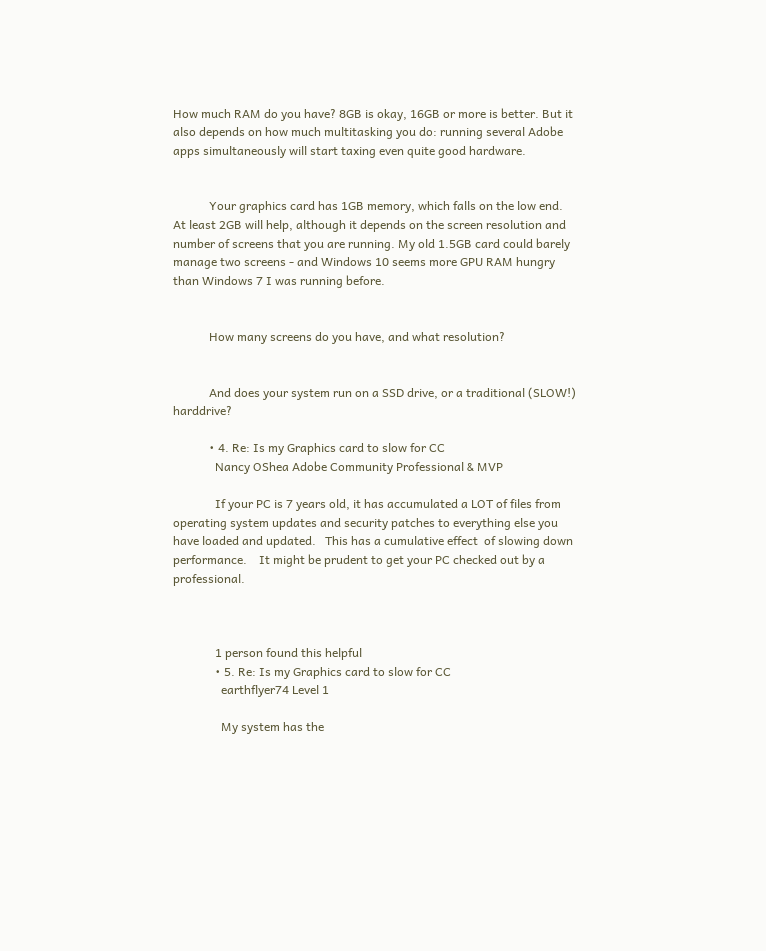How much RAM do you have? 8GB is okay, 16GB or more is better. But it also depends on how much multitasking you do: running several Adobe apps simultaneously will start taxing even quite good hardware.


            Your graphics card has 1GB memory, which falls on the low end. At least 2GB will help, although it depends on the screen resolution and number of screens that you are running. My old 1.5GB card could barely manage two screens - and Windows 10 seems more GPU RAM hungry than Windows 7 I was running before.


            How many screens do you have, and what resolution?


            And does your system run on a SSD drive, or a traditional (SLOW!) harddrive?

            • 4. Re: Is my Graphics card to slow for CC
              Nancy OShea Adobe Community Professional & MVP

              If your PC is 7 years old, it has accumulated a LOT of files from operating system updates and security patches to everything else you have loaded and updated.   This has a cumulative effect  of slowing down performance.    It might be prudent to get your PC checked out by a professional.



              1 person found this helpful
              • 5. Re: Is my Graphics card to slow for CC
                earthflyer74 Level 1

                My system has the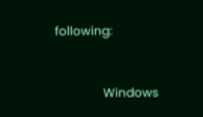following:


                Windows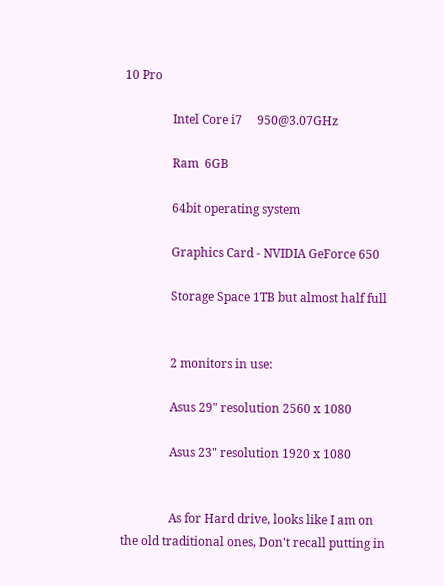10 Pro

                Intel Core i7     950@3.07GHz

                Ram  6GB

                64bit operating system

                Graphics Card - NVIDIA GeForce 650

                Storage Space 1TB but almost half full


                2 monitors in use:

                Asus 29" resolution 2560 x 1080

                Asus 23" resolution 1920 x 1080


                As for Hard drive, looks like I am on the old traditional ones, Don't recall putting in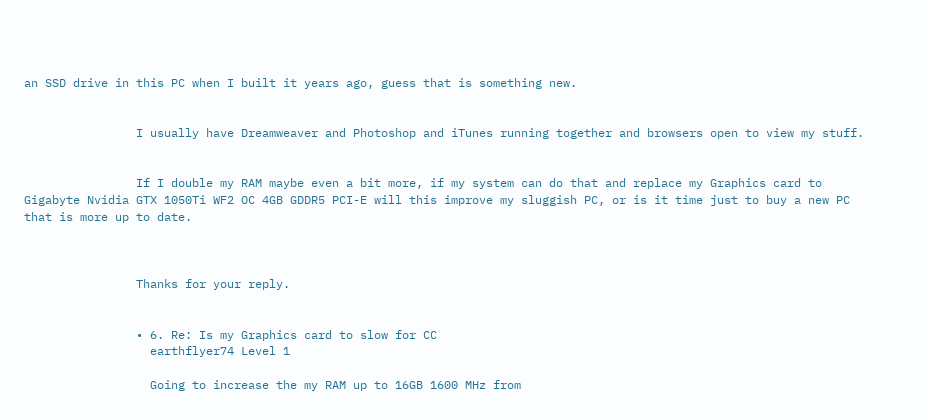an SSD drive in this PC when I built it years ago, guess that is something new.


                I usually have Dreamweaver and Photoshop and iTunes running together and browsers open to view my stuff.


                If I double my RAM maybe even a bit more, if my system can do that and replace my Graphics card to Gigabyte Nvidia GTX 1050Ti WF2 OC 4GB GDDR5 PCI-E will this improve my sluggish PC, or is it time just to buy a new PC that is more up to date.



                Thanks for your reply.


                • 6. Re: Is my Graphics card to slow for CC
                  earthflyer74 Level 1

                  Going to increase the my RAM up to 16GB 1600 MHz from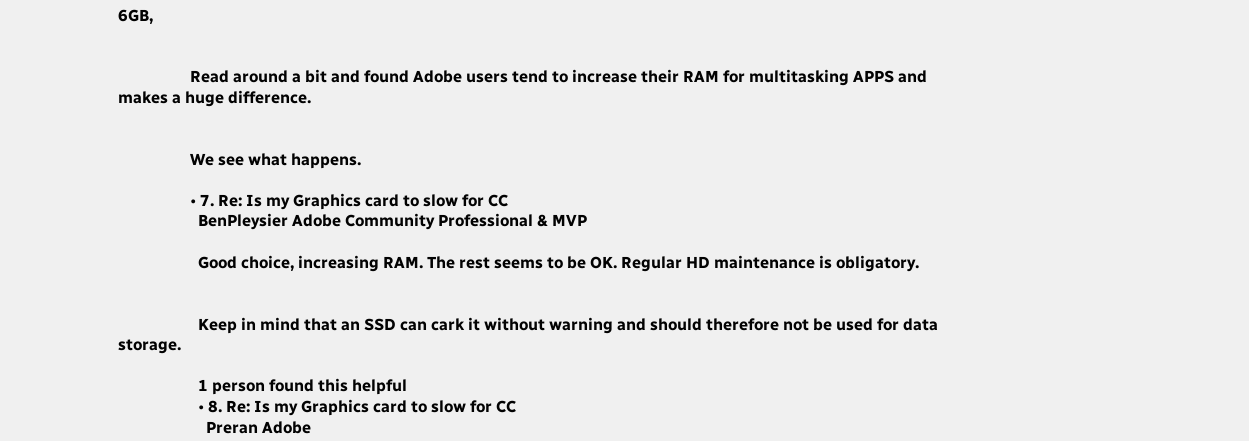6GB,


                  Read around a bit and found Adobe users tend to increase their RAM for multitasking APPS and makes a huge difference.


                  We see what happens.

                  • 7. Re: Is my Graphics card to slow for CC
                    BenPleysier Adobe Community Professional & MVP

                    Good choice, increasing RAM. The rest seems to be OK. Regular HD maintenance is obligatory.


                    Keep in mind that an SSD can cark it without warning and should therefore not be used for data storage.

                    1 person found this helpful
                    • 8. Re: Is my Graphics card to slow for CC
                      Preran Adobe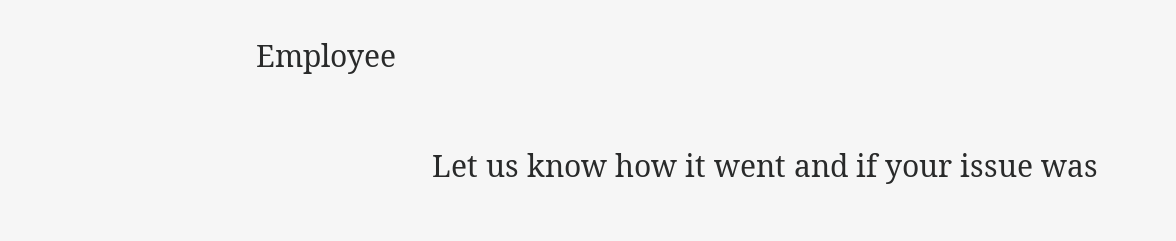Employee

                      Let us know how it went and if your issue was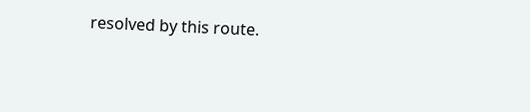resolved by this route.